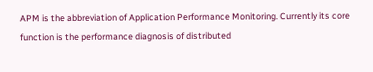APM is the abbreviation of Application Performance Monitoring. Currently its core function is the performance diagnosis of distributed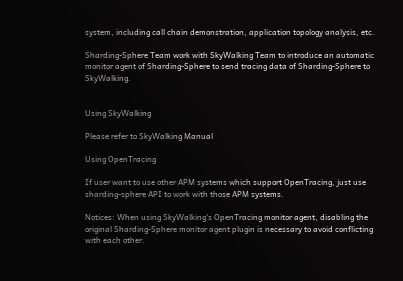system, including call chain demonstration, application topology analysis, etc.

Sharding-Sphere Team work with SkyWalking Team to introduce an automatic monitor agent of Sharding-Sphere to send tracing data of Sharding-Sphere to SkyWalking.


Using SkyWalking

Please refer to SkyWalking Manual

Using OpenTracing

If user want to use other APM systems which support OpenTracing, just use sharding-sphere API to work with those APM systems.

Notices: When using SkyWalking’s OpenTracing monitor agent, disabling the original Sharding-Sphere monitor agent plugin is necessary to avoid conflicting with each other.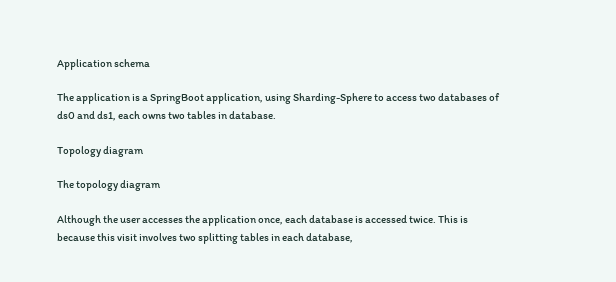Application schema

The application is a SpringBoot application, using Sharding-Sphere to access two databases of ds0 and ds1, each owns two tables in database.

Topology diagram

The topology diagram

Although the user accesses the application once, each database is accessed twice. This is because this visit involves two splitting tables in each database,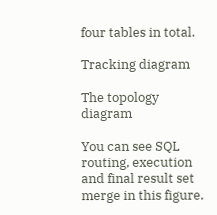four tables in total.

Tracking diagram

The topology diagram

You can see SQL routing, execution and final result set merge in this figure.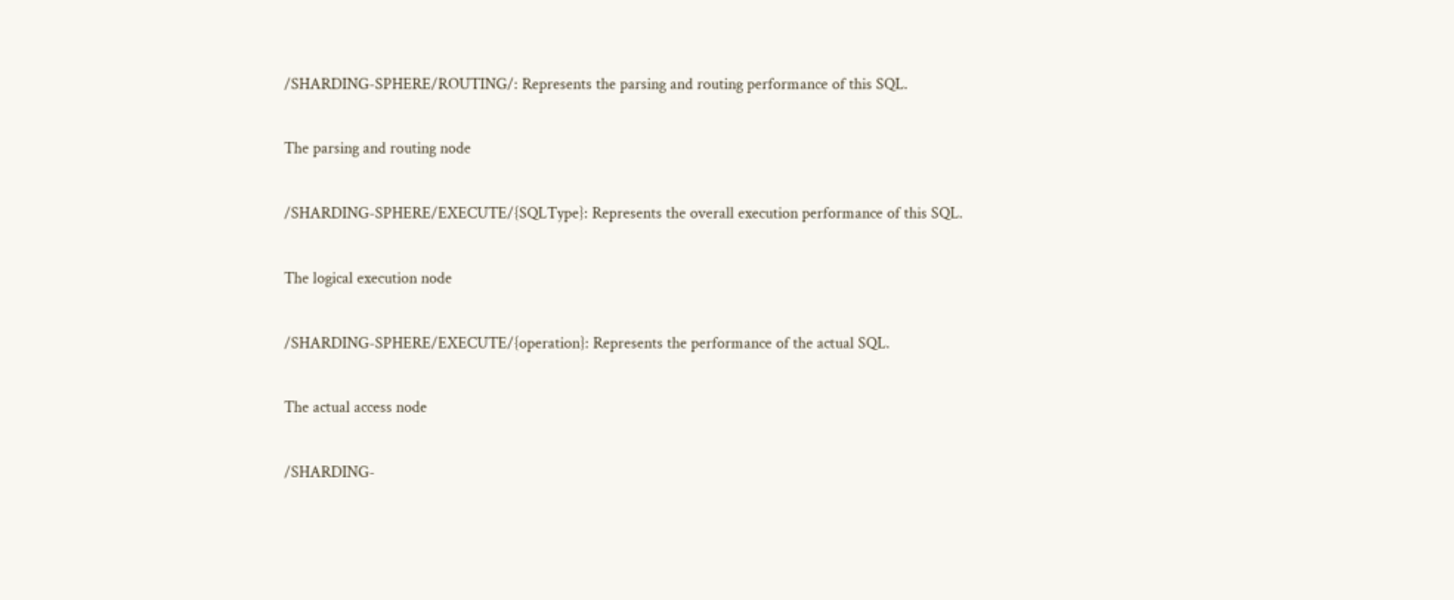/SHARDING-SPHERE/ROUTING/: Represents the parsing and routing performance of this SQL.

The parsing and routing node

/SHARDING-SPHERE/EXECUTE/{SQLType}: Represents the overall execution performance of this SQL.

The logical execution node

/SHARDING-SPHERE/EXECUTE/{operation}: Represents the performance of the actual SQL.

The actual access node

/SHARDING-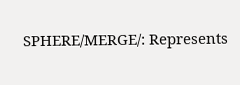SPHERE/MERGE/: Represents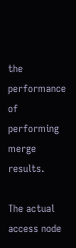the performance of performing merge results.

The actual access node